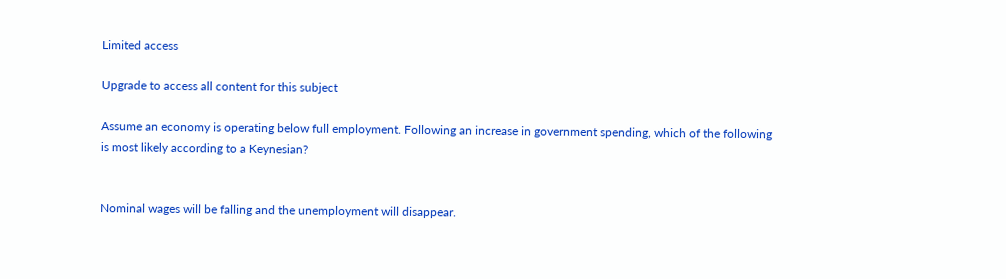Limited access

Upgrade to access all content for this subject

Assume an economy is operating below full employment. Following an increase in government spending, which of the following is most likely according to a Keynesian?


Nominal wages will be falling and the unemployment will disappear.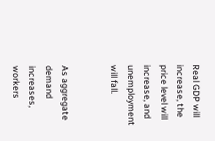Real GDP will increase, the price level will increase, and unemployment will fall.


As aggregate demand increases, workers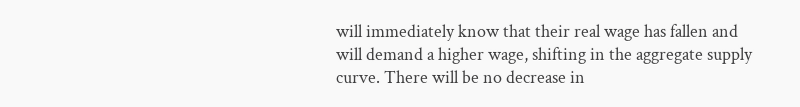will immediately know that their real wage has fallen and will demand a higher wage, shifting in the aggregate supply curve. There will be no decrease in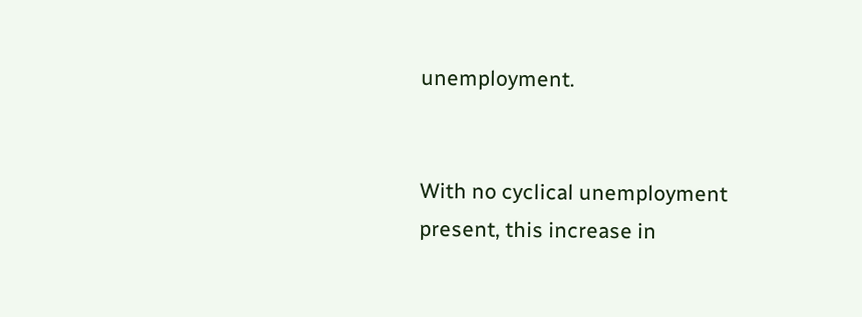unemployment.


With no cyclical unemployment present, this increase in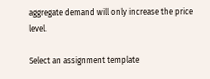aggregate demand will only increase the price level.

Select an assignment template